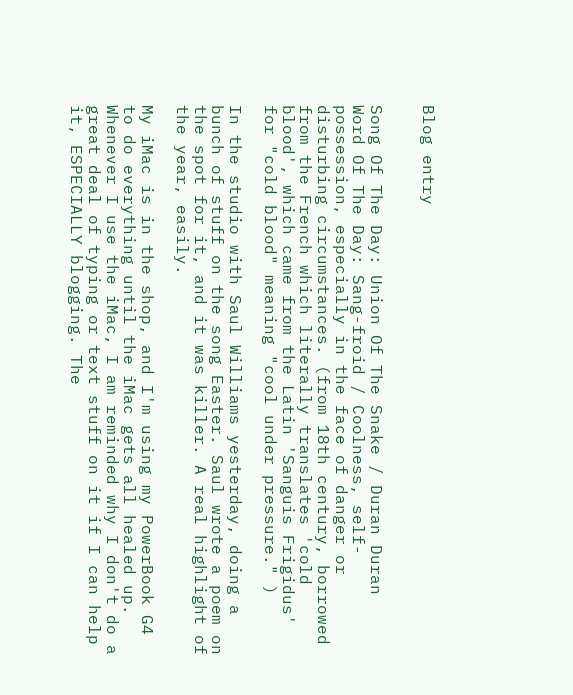Blog entry


Song Of The Day: Union Of The Snake / Duran Duran
Word Of The Day: Sang-froid / Coolness, self-possession, especially in the face of danger or disturbing circumstances. (from 18th century, borrowed from the French which literally translates 'cold blood', which came from the Latin 'Sanguis Frigidus' for "cold blood" meaning "cool under pressure." )

In the studio with Saul Williams yesterday, doing a bunch of stuff on the song Easter. Saul wrote a poem on the spot for it, and it was killer. A real highlight of the year, easily.

My iMac is in the shop, and I'm using my PowerBook G4 to do everything until the iMac gets all healed up. Whenever I use the iMac, I am reminded why I don't do a great deal of typing or text stuff on it if I can help it, ESPECIALLY blogging. The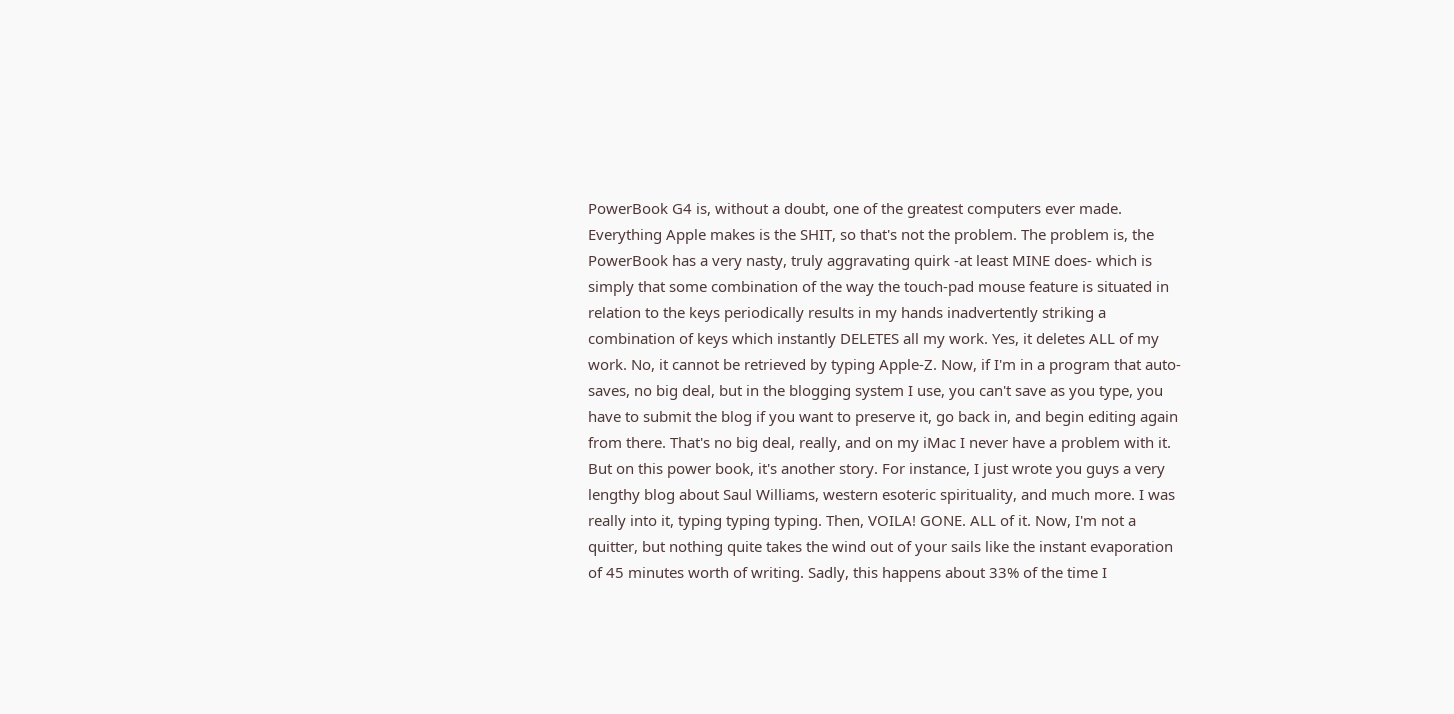PowerBook G4 is, without a doubt, one of the greatest computers ever made. Everything Apple makes is the SHIT, so that's not the problem. The problem is, the PowerBook has a very nasty, truly aggravating quirk -at least MINE does- which is simply that some combination of the way the touch-pad mouse feature is situated in relation to the keys periodically results in my hands inadvertently striking a combination of keys which instantly DELETES all my work. Yes, it deletes ALL of my work. No, it cannot be retrieved by typing Apple-Z. Now, if I'm in a program that auto-saves, no big deal, but in the blogging system I use, you can't save as you type, you have to submit the blog if you want to preserve it, go back in, and begin editing again from there. That's no big deal, really, and on my iMac I never have a problem with it. But on this power book, it's another story. For instance, I just wrote you guys a very lengthy blog about Saul Williams, western esoteric spirituality, and much more. I was really into it, typing typing typing. Then, VOILA! GONE. ALL of it. Now, I'm not a quitter, but nothing quite takes the wind out of your sails like the instant evaporation of 45 minutes worth of writing. Sadly, this happens about 33% of the time I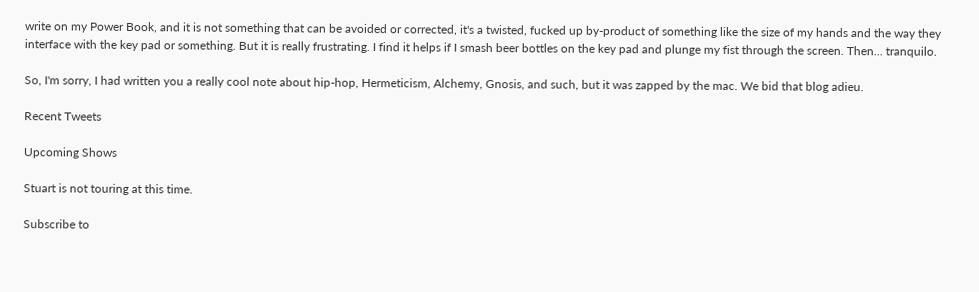write on my Power Book, and it is not something that can be avoided or corrected, it's a twisted, fucked up by-product of something like the size of my hands and the way they interface with the key pad or something. But it is really frustrating. I find it helps if I smash beer bottles on the key pad and plunge my fist through the screen. Then... tranquilo.

So, I'm sorry, I had written you a really cool note about hip-hop, Hermeticism, Alchemy, Gnosis, and such, but it was zapped by the mac. We bid that blog adieu.

Recent Tweets

Upcoming Shows

Stuart is not touring at this time.

Subscribe to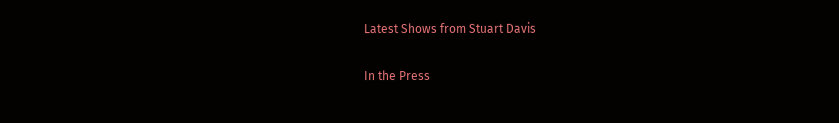Latest Shows from Stuart Davis

In the Press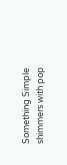Something Simple shimmers with pop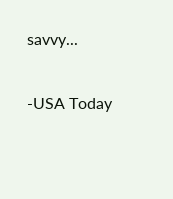savvy...

-USA Today